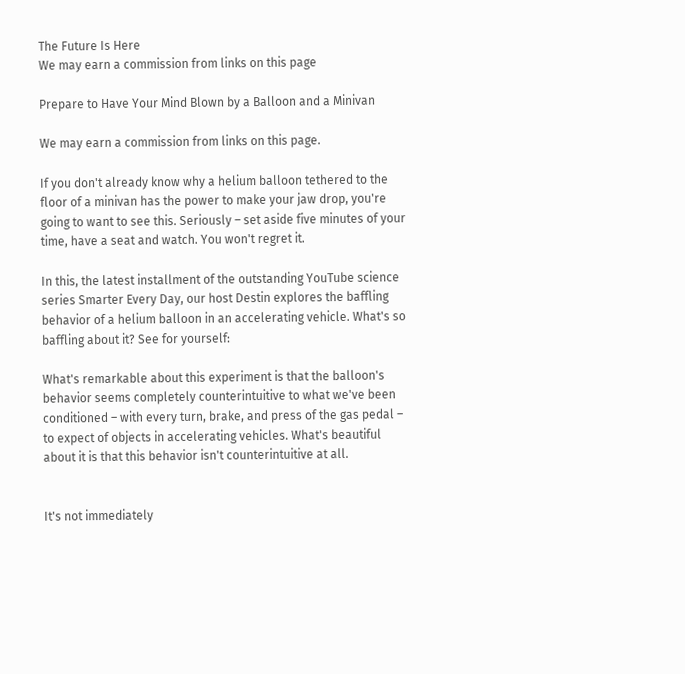The Future Is Here
We may earn a commission from links on this page

Prepare to Have Your Mind Blown by a Balloon and a Minivan

We may earn a commission from links on this page.

If you don't already know why a helium balloon tethered to the floor of a minivan has the power to make your jaw drop, you're going to want to see this. Seriously – set aside five minutes of your time, have a seat and watch. You won't regret it.

In this, the latest installment of the outstanding YouTube science series Smarter Every Day, our host Destin explores the baffling behavior of a helium balloon in an accelerating vehicle. What's so baffling about it? See for yourself:

What's remarkable about this experiment is that the balloon's behavior seems completely counterintuitive to what we've been conditioned – with every turn, brake, and press of the gas pedal – to expect of objects in accelerating vehicles. What's beautiful about it is that this behavior isn't counterintuitive at all.


It's not immediately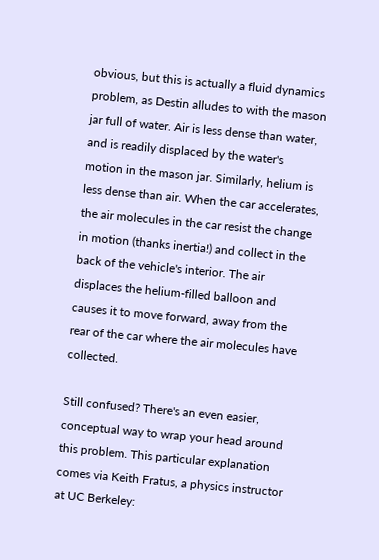obvious, but this is actually a fluid dynamics problem, as Destin alludes to with the mason jar full of water. Air is less dense than water, and is readily displaced by the water's motion in the mason jar. Similarly, helium is less dense than air. When the car accelerates, the air molecules in the car resist the change in motion (thanks inertia!) and collect in the back of the vehicle's interior. The air displaces the helium-filled balloon and causes it to move forward, away from the rear of the car where the air molecules have collected.

Still confused? There's an even easier, conceptual way to wrap your head around this problem. This particular explanation comes via Keith Fratus, a physics instructor at UC Berkeley: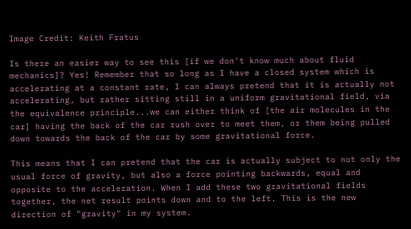Image Credit: Keith Fratus

Is there an easier way to see this [if we don't know much about fluid mechanics]? Yes! Remember that so long as I have a closed system which is accelerating at a constant rate, I can always pretend that it is actually not accelerating, but rather sitting still in a uniform gravitational field, via the equivalence principle...we can either think of [the air molecules in the car] having the back of the car rush over to meet them, or them being pulled down towards the back of the car by some gravitational force.

This means that I can pretend that the car is actually subject to not only the usual force of gravity, but also a force pointing backwards, equal and opposite to the acceleration. When I add these two gravitational fields together, the net result points down and to the left. This is the new direction of "gravity" in my system.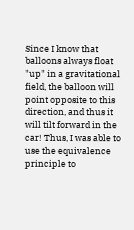Since I know that balloons always float "up" in a gravitational field, the balloon will point opposite to this direction, and thus it will tilt forward in the car! Thus, I was able to use the equivalence principle to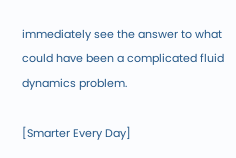immediately see the answer to what could have been a complicated fluid dynamics problem.

[Smarter Every Day]